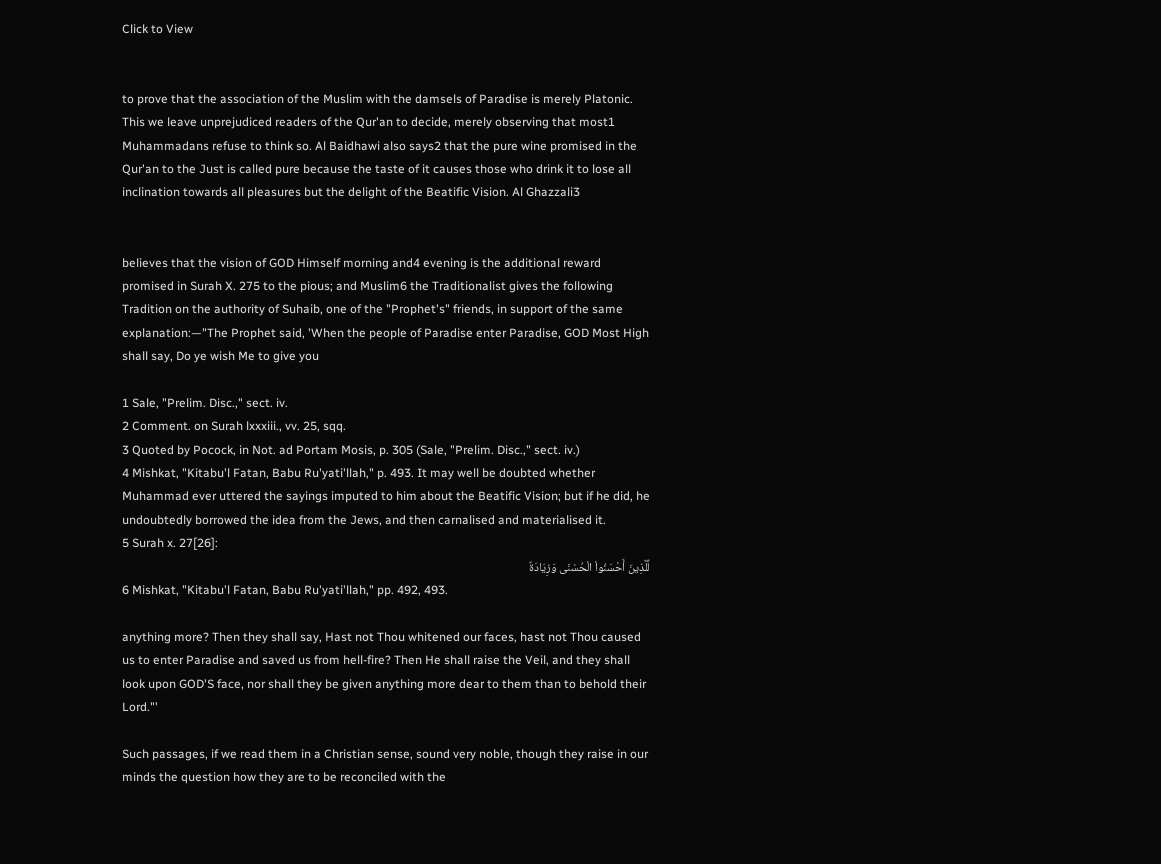Click to View


to prove that the association of the Muslim with the damsels of Paradise is merely Platonic. This we leave unprejudiced readers of the Qur'an to decide, merely observing that most1 Muhammadans refuse to think so. Al Baidhawi also says2 that the pure wine promised in the Qur'an to the Just is called pure because the taste of it causes those who drink it to lose all inclination towards all pleasures but the delight of the Beatific Vision. Al Ghazzali3


believes that the vision of GOD Himself morning and4 evening is the additional reward promised in Surah X. 275 to the pious; and Muslim6 the Traditionalist gives the following Tradition on the authority of Suhaib, one of the "Prophet's" friends, in support of the same explanation:—"The Prophet said, 'When the people of Paradise enter Paradise, GOD Most High shall say, Do ye wish Me to give you

1 Sale, "Prelim. Disc.," sect. iv.
2 Comment. on Surah lxxxiii., vv. 25, sqq.
3 Quoted by Pocock, in Not. ad Portam Mosis, p. 305 (Sale, "Prelim. Disc.," sect. iv.)
4 Mishkat, "Kitabu'l Fatan, Babu Ru'yati'llah," p. 493. It may well be doubted whether Muhammad ever uttered the sayings imputed to him about the Beatific Vision; but if he did, he undoubtedly borrowed the idea from the Jews, and then carnalised and materialised it.
5 Surah x. 27[26]:
لِّلَّذِينَ أَحْسَنُواْ الْحُسْنَى وَزِيَادَةٌ
6 Mishkat, "Kitabu'l Fatan, Babu Ru'yati'llah," pp. 492, 493.

anything more? Then they shall say, Hast not Thou whitened our faces, hast not Thou caused us to enter Paradise and saved us from hell-fire? Then He shall raise the Veil, and they shall look upon GOD'S face, nor shall they be given anything more dear to them than to behold their Lord."'

Such passages, if we read them in a Christian sense, sound very noble, though they raise in our minds the question how they are to be reconciled with the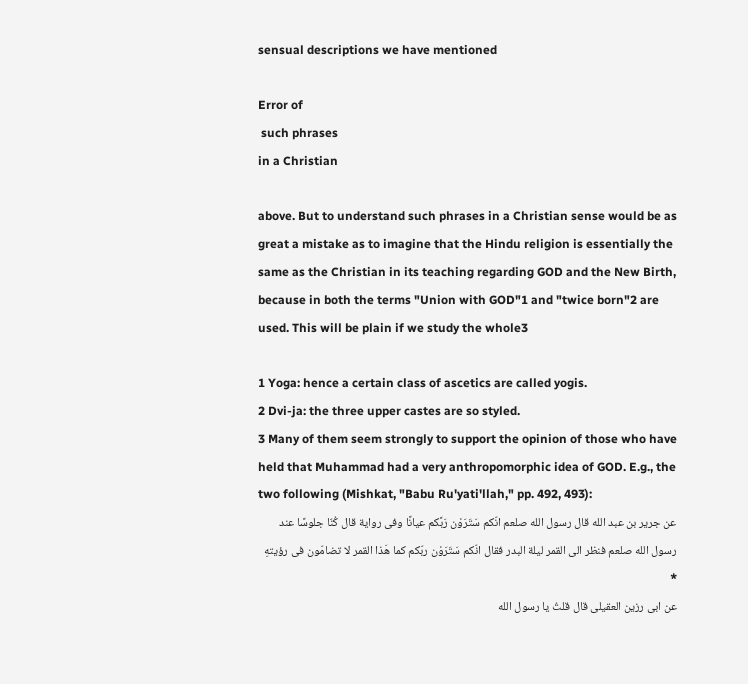sensual descriptions we have mentioned

Error of
 such phrases
in a Christian

above. But to understand such phrases in a Christian sense would be as great a mistake as to imagine that the Hindu religion is essentially the same as the Christian in its teaching regarding GOD and the New Birth, because in both the terms "Union with GOD"1 and "twice born"2 are used. This will be plain if we study the whole3

1 Yoga: hence a certain class of ascetics are called yogis.
2 Dvi-ja: the three upper castes are so styled.
3 Many of them seem strongly to support the opinion of those who have held that Muhammad had a very anthropomorphic idea of GOD. E.g., the two following (Mishkat, "Babu Ru'yati'llah," pp. 492, 493):
عن جرير بن عبد الله قال رسول الله صلعم انّكم سَتَرَوْن رَبَّكم عيانًا وفى رواية قال كُنّا جلوسًا عند رسول الله صلعم فنظر الى القمر ليلة البدر فقال انّكم سَتَرَوْن ربّكم كما هَذا القمر لا تضامّون فى رؤيتهِ *
عن ابى رزين العقيلى قال قلتُ يا رسول الله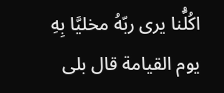اكُلُّنا يرى ربّهُ مخليَّا بِهِ يوم القيامة قال بلى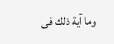وما آية ذلك فى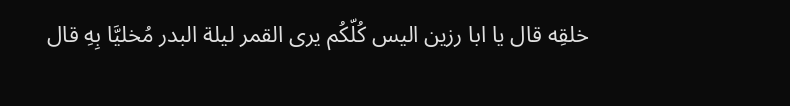خلقِه قال يا ابا رزين اليس كُلّكُم يرى القمر ليلة البدر مُخليَّا بِهِ قال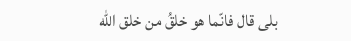بلى قال فانّما هو خلقُ من خلق الله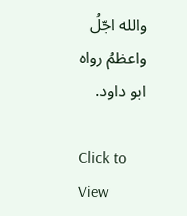والله اجّلُ واعظمُ رواه ابو داود.

Click to View